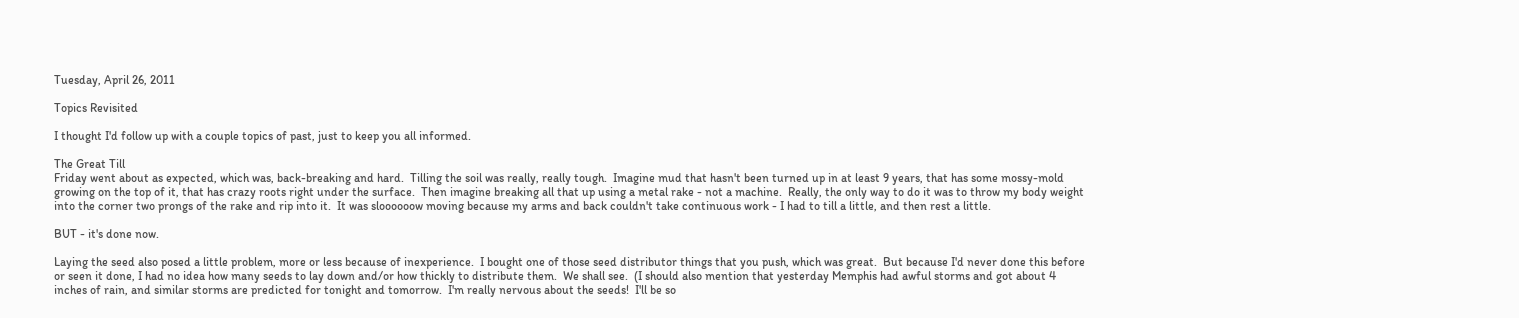Tuesday, April 26, 2011

Topics Revisited

I thought I'd follow up with a couple topics of past, just to keep you all informed.

The Great Till
Friday went about as expected, which was, back-breaking and hard.  Tilling the soil was really, really tough.  Imagine mud that hasn't been turned up in at least 9 years, that has some mossy-mold growing on the top of it, that has crazy roots right under the surface.  Then imagine breaking all that up using a metal rake - not a machine.  Really, the only way to do it was to throw my body weight into the corner two prongs of the rake and rip into it.  It was sloooooow moving because my arms and back couldn't take continuous work - I had to till a little, and then rest a little.

BUT - it's done now.

Laying the seed also posed a little problem, more or less because of inexperience.  I bought one of those seed distributor things that you push, which was great.  But because I'd never done this before or seen it done, I had no idea how many seeds to lay down and/or how thickly to distribute them.  We shall see.  (I should also mention that yesterday Memphis had awful storms and got about 4 inches of rain, and similar storms are predicted for tonight and tomorrow.  I'm really nervous about the seeds!  I'll be so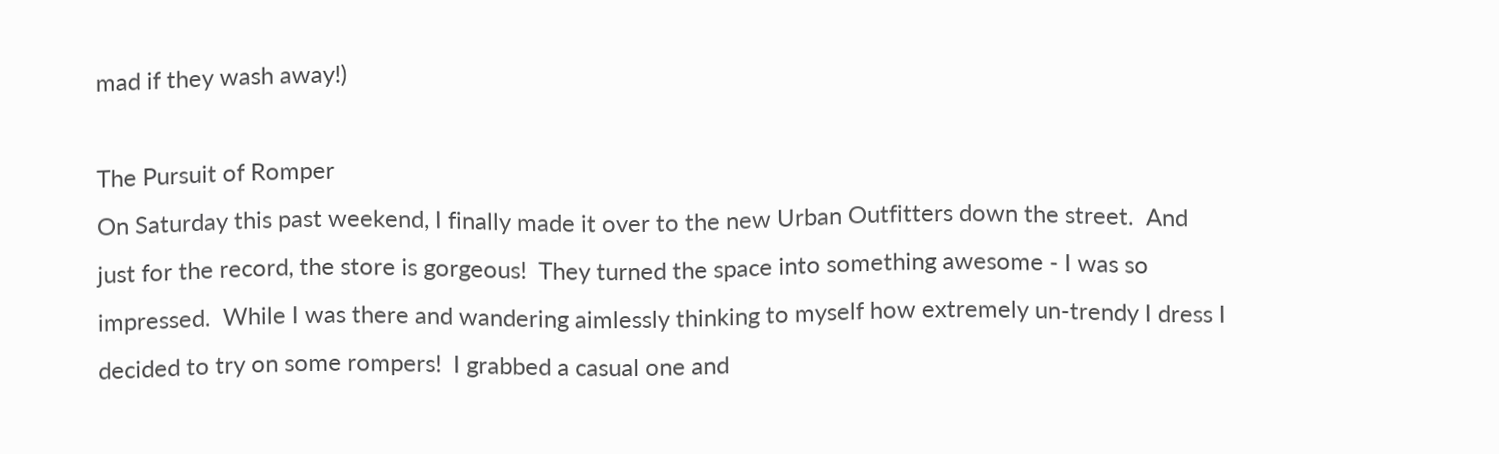mad if they wash away!)

The Pursuit of Romper
On Saturday this past weekend, I finally made it over to the new Urban Outfitters down the street.  And just for the record, the store is gorgeous!  They turned the space into something awesome - I was so impressed.  While I was there and wandering aimlessly thinking to myself how extremely un-trendy I dress I decided to try on some rompers!  I grabbed a casual one and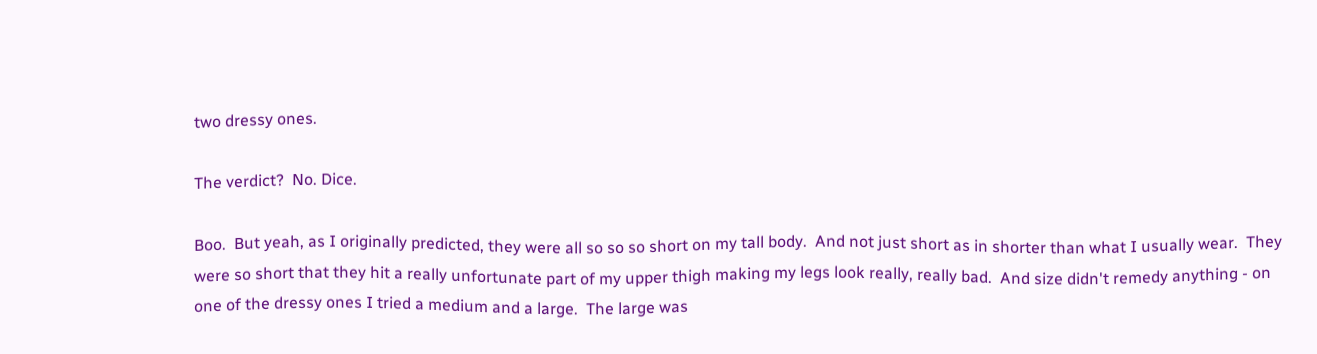two dressy ones.

The verdict?  No. Dice.

Boo.  But yeah, as I originally predicted, they were all so so so short on my tall body.  And not just short as in shorter than what I usually wear.  They were so short that they hit a really unfortunate part of my upper thigh making my legs look really, really bad.  And size didn't remedy anything - on one of the dressy ones I tried a medium and a large.  The large was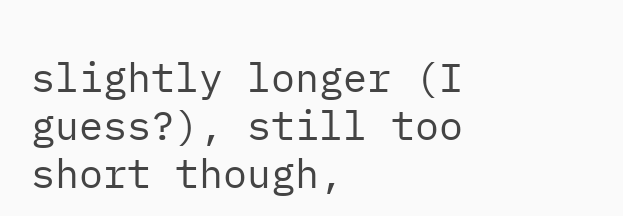slightly longer (I guess?), still too short though,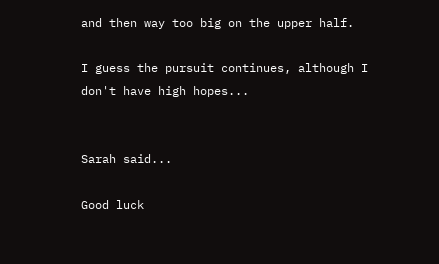and then way too big on the upper half.

I guess the pursuit continues, although I don't have high hopes...


Sarah said...

Good luck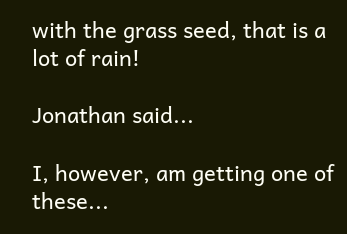with the grass seed, that is a lot of rain!

Jonathan said...

I, however, am getting one of these...